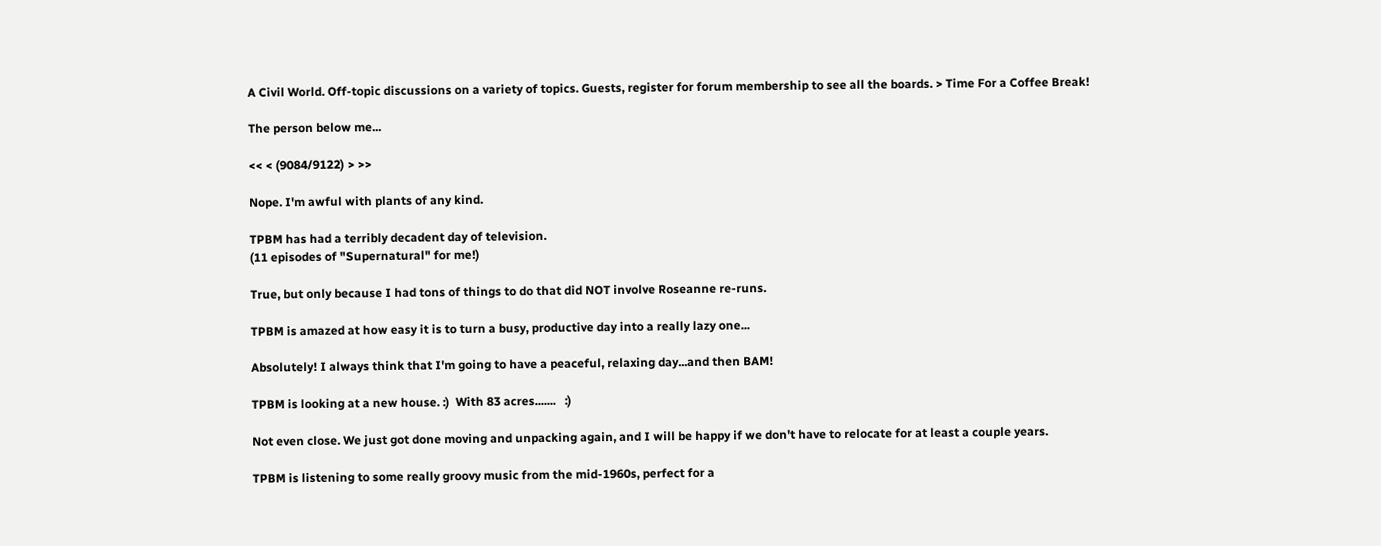A Civil World. Off-topic discussions on a variety of topics. Guests, register for forum membership to see all the boards. > Time For a Coffee Break!

The person below me...

<< < (9084/9122) > >>

Nope. I'm awful with plants of any kind.

TPBM has had a terribly decadent day of television.
(11 episodes of "Supernatural" for me!)

True, but only because I had tons of things to do that did NOT involve Roseanne re-runs.

TPBM is amazed at how easy it is to turn a busy, productive day into a really lazy one...

Absolutely! I always think that I'm going to have a peaceful, relaxing day...and then BAM!

TPBM is looking at a new house. :)  With 83 acres.......   :)

Not even close. We just got done moving and unpacking again, and I will be happy if we don't have to relocate for at least a couple years.

TPBM is listening to some really groovy music from the mid-1960s, perfect for a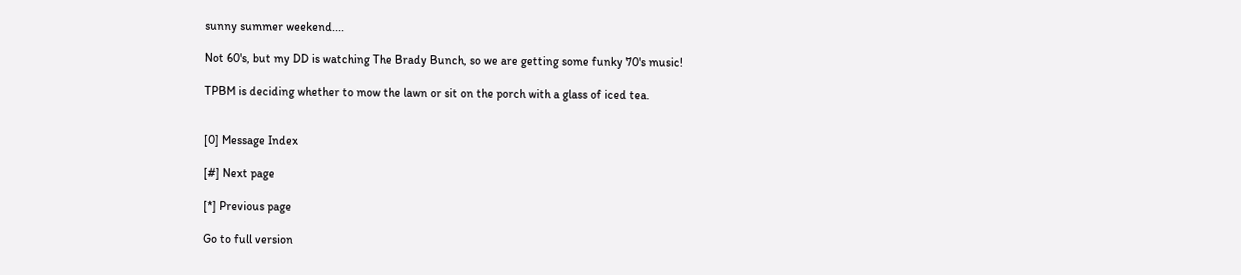sunny summer weekend....

Not 60's, but my DD is watching The Brady Bunch, so we are getting some funky 70's music!

TPBM is deciding whether to mow the lawn or sit on the porch with a glass of iced tea.


[0] Message Index

[#] Next page

[*] Previous page

Go to full version